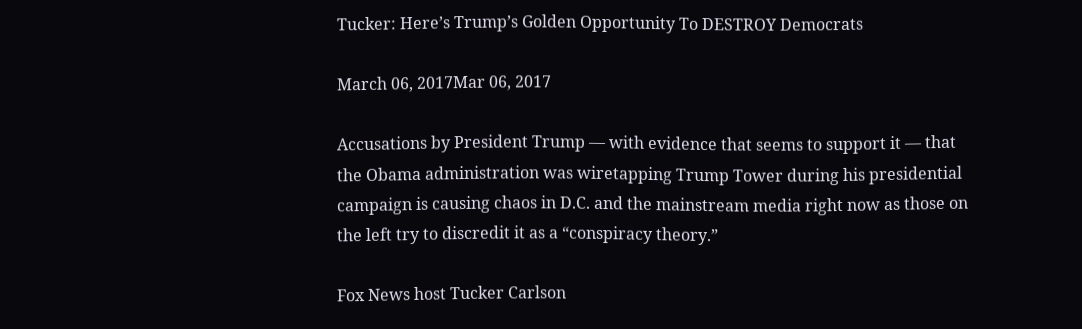Tucker: Here’s Trump’s Golden Opportunity To DESTROY Democrats

March 06, 2017Mar 06, 2017

Accusations by President Trump — with evidence that seems to support it — that the Obama administration was wiretapping Trump Tower during his presidential campaign is causing chaos in D.C. and the mainstream media right now as those on the left try to discredit it as a “conspiracy theory.”

Fox News host Tucker Carlson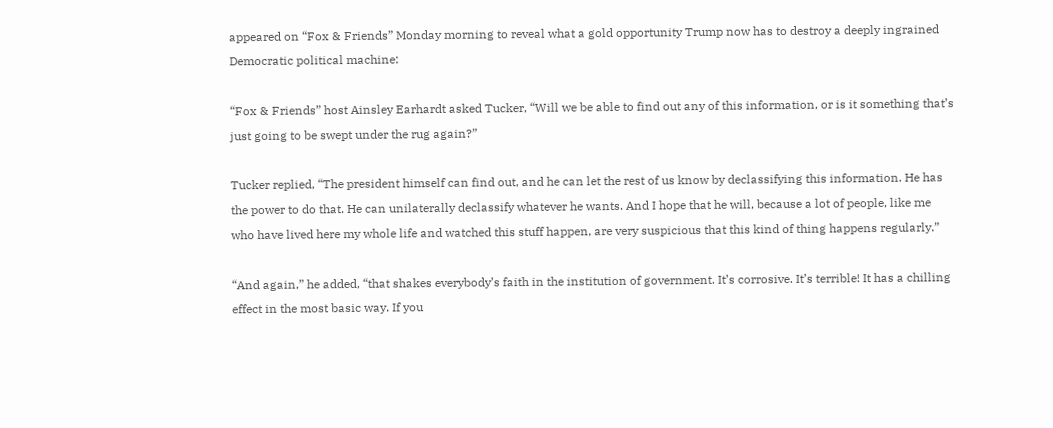appeared on “Fox & Friends” Monday morning to reveal what a gold opportunity Trump now has to destroy a deeply ingrained Democratic political machine:

“Fox & Friends” host Ainsley Earhardt asked Tucker, “Will we be able to find out any of this information, or is it something that’s just going to be swept under the rug again?”

Tucker replied, “The president himself can find out, and he can let the rest of us know by declassifying this information. He has the power to do that. He can unilaterally declassify whatever he wants. And I hope that he will, because a lot of people, like me who have lived here my whole life and watched this stuff happen, are very suspicious that this kind of thing happens regularly.”

“And again,” he added, “that shakes everybody’s faith in the institution of government. It’s corrosive. It’s terrible! It has a chilling effect in the most basic way. If you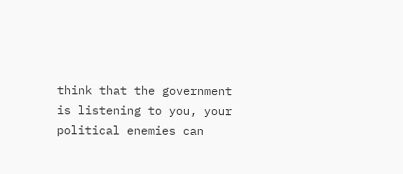think that the government is listening to you, your political enemies can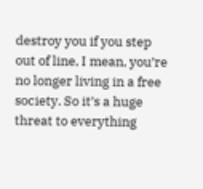destroy you if you step out of line, I mean, you’re no longer living in a free society. So it’s a huge threat to everything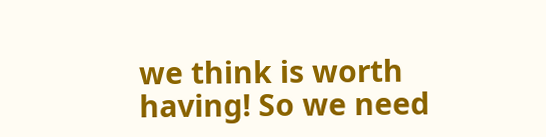we think is worth having! So we need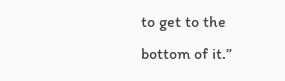to get to the bottom of it.”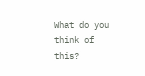What do you think of this?